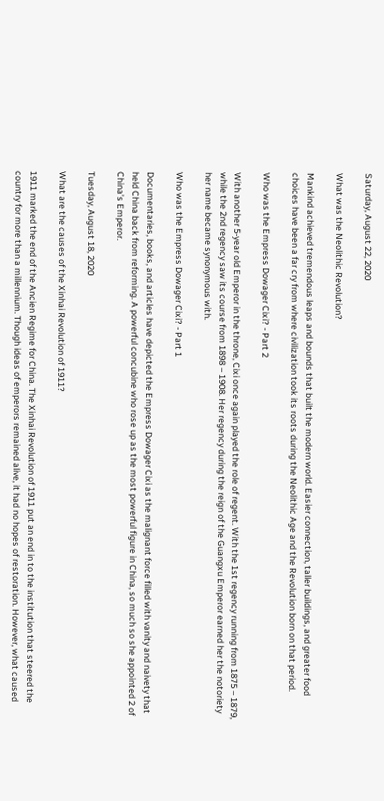Saturday, August 22, 2020

What was the Neolithic Revolution?

Mankind achieved tremendous leaps and bounds that built the modern world. Easier connection, taller buildings, and greater food choices have been a far cry from where civilization took its roots during the Neolithic Age and the Revolution born on that period.

Who was the Empress Dowager Cixi? - Part 2

With another 5-year old Emperor in the throne, Cixi once again played the role of regent. With the 1st regency running from 1875 – 1879, while the 2nd regency saw its course from 1898 – 1908. Her regency during the reign of the Guangxu Emperor earned her the notoriety her name became synonymous with.

Who was the Empress Dowager Cixi? - Part 1

Documentaries, books, and articles have depicted the Empress Dowager Cixi as the malignant force filled with vanity and naivety that held China back from reforming. A powerful concubine who rose up as the most powerful figure in China, so much so she appointed 2 of China’s Emperor.

Tuesday, August 18, 2020

What are the causes of the Xinhai Revolution of 1911?

1911 marked the end of the Ancien Regime for China. The Xinhai Revolution of 1911 put an end in to the institution that steered the country for more than a millennium. Though ideas of emperors remained alive, it had no hopes of restoration. However, what caused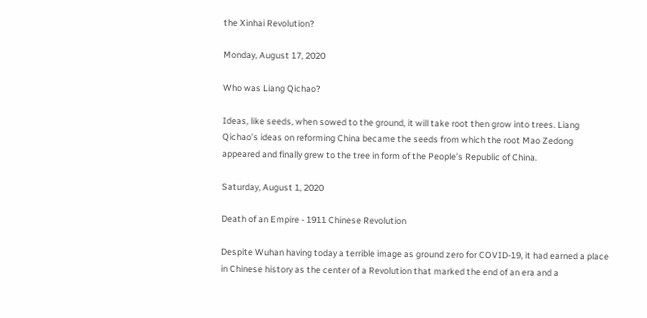the Xinhai Revolution?

Monday, August 17, 2020

Who was Liang Qichao?

Ideas, like seeds, when sowed to the ground, it will take root then grow into trees. Liang Qichao’s ideas on reforming China became the seeds from which the root Mao Zedong appeared and finally grew to the tree in form of the People’s Republic of China.

Saturday, August 1, 2020

Death of an Empire - 1911 Chinese Revolution

Despite Wuhan having today a terrible image as ground zero for COVID-19, it had earned a place in Chinese history as the center of a Revolution that marked the end of an era and a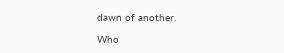dawn of another.

Who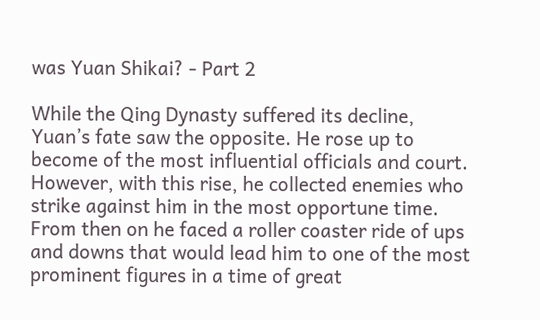was Yuan Shikai? - Part 2

While the Qing Dynasty suffered its decline, Yuan’s fate saw the opposite. He rose up to become of the most influential officials and court. However, with this rise, he collected enemies who strike against him in the most opportune time. From then on he faced a roller coaster ride of ups and downs that would lead him to one of the most prominent figures in a time of great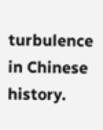turbulence in Chinese history.